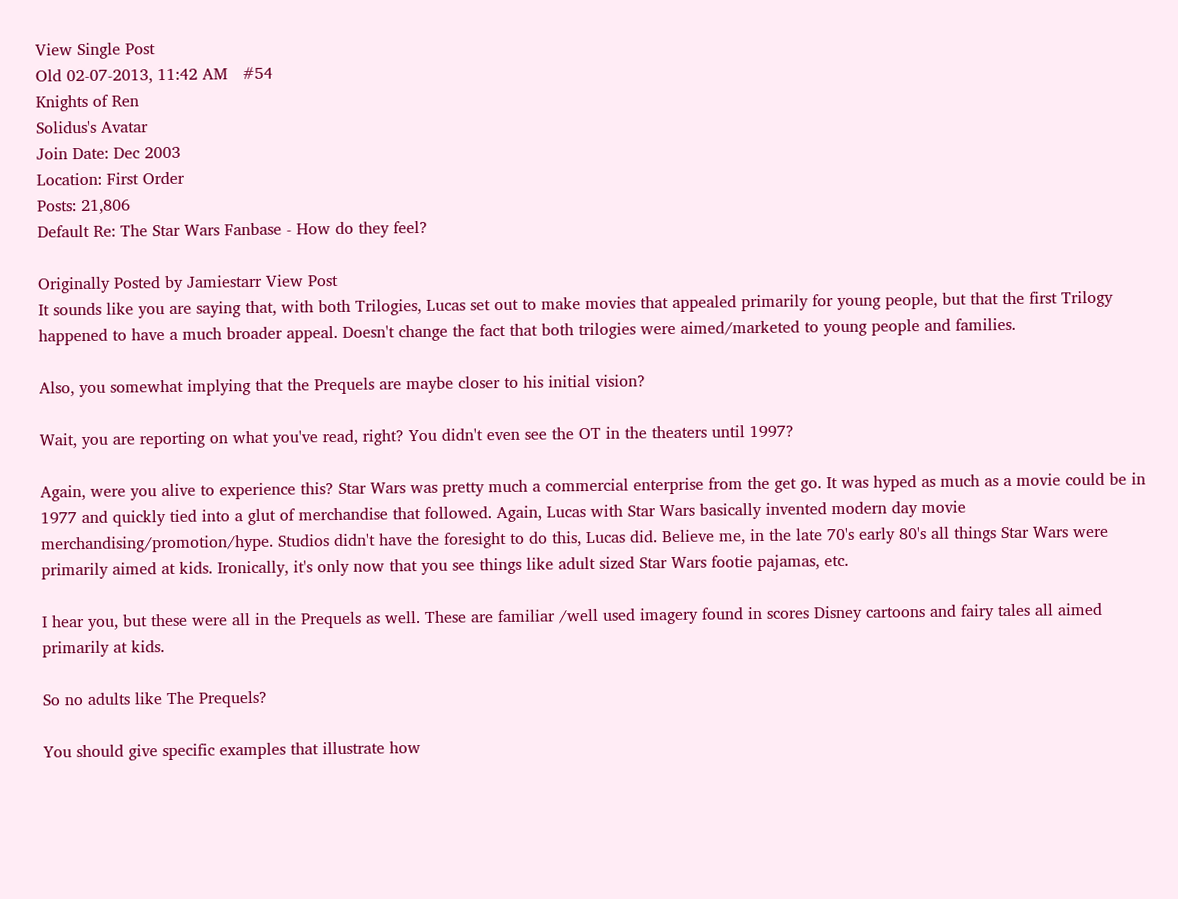View Single Post
Old 02-07-2013, 11:42 AM   #54
Knights of Ren
Solidus's Avatar
Join Date: Dec 2003
Location: First Order
Posts: 21,806
Default Re: The Star Wars Fanbase - How do they feel?

Originally Posted by Jamiestarr View Post
It sounds like you are saying that, with both Trilogies, Lucas set out to make movies that appealed primarily for young people, but that the first Trilogy happened to have a much broader appeal. Doesn't change the fact that both trilogies were aimed/marketed to young people and families.

Also, you somewhat implying that the Prequels are maybe closer to his initial vision?

Wait, you are reporting on what you've read, right? You didn't even see the OT in the theaters until 1997?

Again, were you alive to experience this? Star Wars was pretty much a commercial enterprise from the get go. It was hyped as much as a movie could be in 1977 and quickly tied into a glut of merchandise that followed. Again, Lucas with Star Wars basically invented modern day movie merchandising/promotion/hype. Studios didn't have the foresight to do this, Lucas did. Believe me, in the late 70's early 80's all things Star Wars were primarily aimed at kids. Ironically, it's only now that you see things like adult sized Star Wars footie pajamas, etc.

I hear you, but these were all in the Prequels as well. These are familiar /well used imagery found in scores Disney cartoons and fairy tales all aimed primarily at kids.

So no adults like The Prequels?

You should give specific examples that illustrate how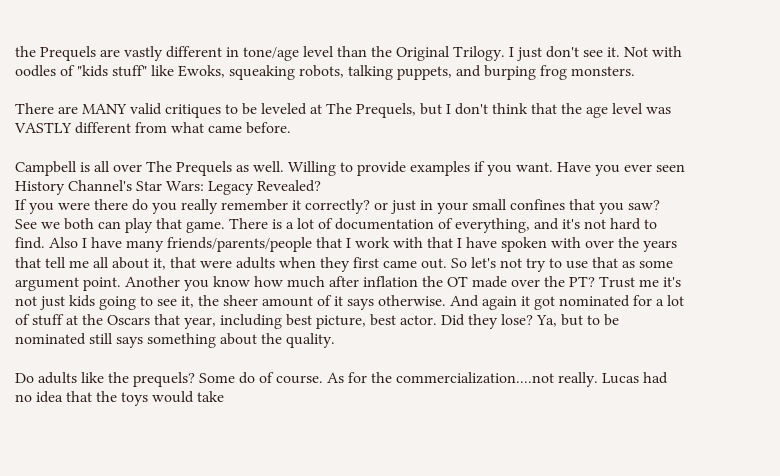the Prequels are vastly different in tone/age level than the Original Trilogy. I just don't see it. Not with oodles of "kids stuff" like Ewoks, squeaking robots, talking puppets, and burping frog monsters.

There are MANY valid critiques to be leveled at The Prequels, but I don't think that the age level was VASTLY different from what came before.

Campbell is all over The Prequels as well. Willing to provide examples if you want. Have you ever seen History Channel's Star Wars: Legacy Revealed?
If you were there do you really remember it correctly? or just in your small confines that you saw? See we both can play that game. There is a lot of documentation of everything, and it's not hard to find. Also I have many friends/parents/people that I work with that I have spoken with over the years that tell me all about it, that were adults when they first came out. So let's not try to use that as some argument point. Another you know how much after inflation the OT made over the PT? Trust me it's not just kids going to see it, the sheer amount of it says otherwise. And again it got nominated for a lot of stuff at the Oscars that year, including best picture, best actor. Did they lose? Ya, but to be nominated still says something about the quality.

Do adults like the prequels? Some do of course. As for the commercialization....not really. Lucas had no idea that the toys would take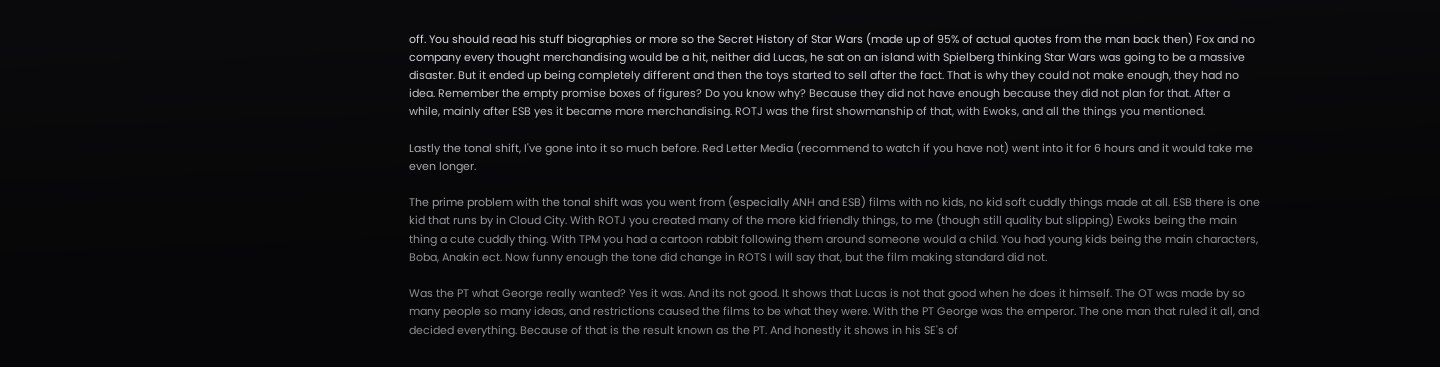off. You should read his stuff biographies or more so the Secret History of Star Wars (made up of 95% of actual quotes from the man back then) Fox and no company every thought merchandising would be a hit, neither did Lucas, he sat on an island with Spielberg thinking Star Wars was going to be a massive disaster. But it ended up being completely different and then the toys started to sell after the fact. That is why they could not make enough, they had no idea. Remember the empty promise boxes of figures? Do you know why? Because they did not have enough because they did not plan for that. After a while, mainly after ESB yes it became more merchandising. ROTJ was the first showmanship of that, with Ewoks, and all the things you mentioned.

Lastly the tonal shift, I've gone into it so much before. Red Letter Media (recommend to watch if you have not) went into it for 6 hours and it would take me even longer.

The prime problem with the tonal shift was you went from (especially ANH and ESB) films with no kids, no kid soft cuddly things made at all. ESB there is one kid that runs by in Cloud City. With ROTJ you created many of the more kid friendly things, to me (though still quality but slipping) Ewoks being the main thing a cute cuddly thing. With TPM you had a cartoon rabbit following them around someone would a child. You had young kids being the main characters, Boba, Anakin ect. Now funny enough the tone did change in ROTS I will say that, but the film making standard did not.

Was the PT what George really wanted? Yes it was. And its not good. It shows that Lucas is not that good when he does it himself. The OT was made by so many people so many ideas, and restrictions caused the films to be what they were. With the PT George was the emperor. The one man that ruled it all, and decided everything. Because of that is the result known as the PT. And honestly it shows in his SE's of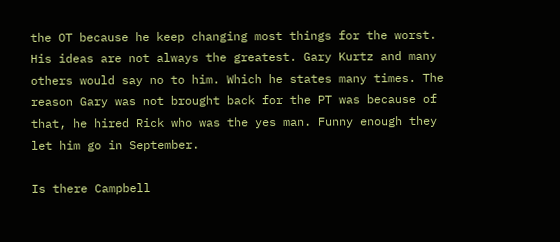the OT because he keep changing most things for the worst. His ideas are not always the greatest. Gary Kurtz and many others would say no to him. Which he states many times. The reason Gary was not brought back for the PT was because of that, he hired Rick who was the yes man. Funny enough they let him go in September.

Is there Campbell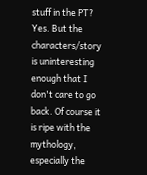stuff in the PT? Yes. But the characters/story is uninteresting enough that I don't care to go back. Of course it is ripe with the mythology, especially the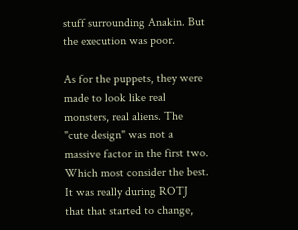stuff surrounding Anakin. But the execution was poor.

As for the puppets, they were made to look like real monsters, real aliens. The "cute design" was not a massive factor in the first two. Which most consider the best. It was really during ROTJ that that started to change,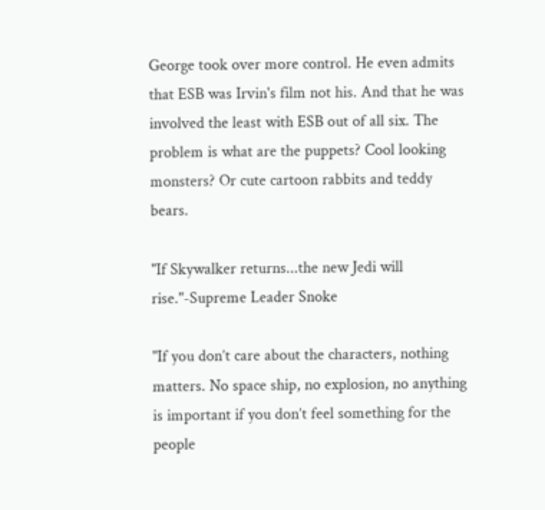George took over more control. He even admits that ESB was Irvin's film not his. And that he was involved the least with ESB out of all six. The problem is what are the puppets? Cool looking monsters? Or cute cartoon rabbits and teddy bears.

"If Skywalker returns...the new Jedi will rise."-Supreme Leader Snoke

"If you don’t care about the characters, nothing matters. No space ship, no explosion, no anything is important if you don’t feel something for the people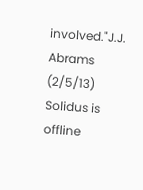involved."J.J. Abrams (2/5/13)
Solidus is offline